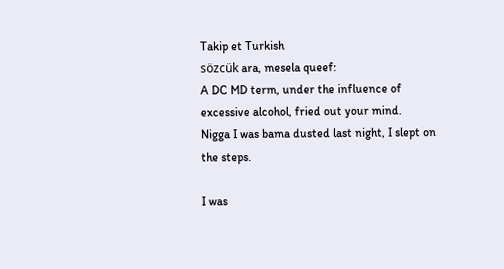Takip et Turkish
sözcük ara, mesela queef:
A DC MD term, under the influence of excessive alcohol, fried out your mind.
Nigga I was bama dusted last night, I slept on the steps.

I was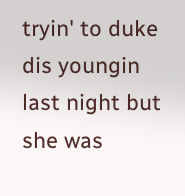tryin' to duke dis youngin last night but she was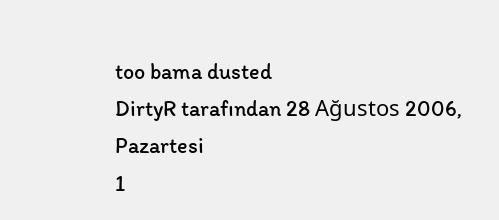too bama dusted
DirtyR tarafından 28 Ağustos 2006, Pazartesi
1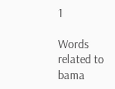1

Words related to bama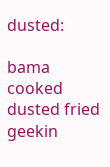dusted:

bama cooked dusted fried geekin